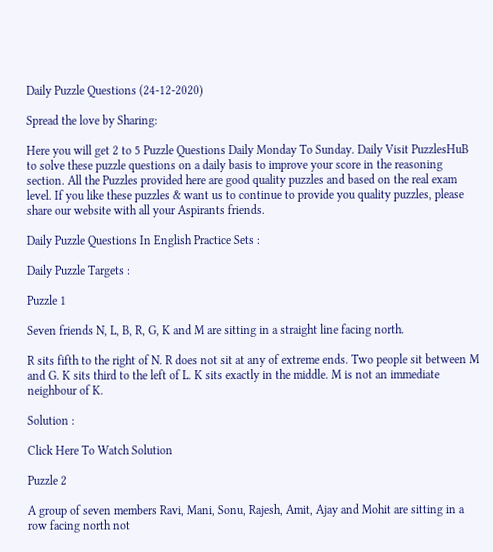Daily Puzzle Questions (24-12-2020)

Spread the love by Sharing:

Here you will get 2 to 5 Puzzle Questions Daily Monday To Sunday. Daily Visit PuzzlesHuB to solve these puzzle questions on a daily basis to improve your score in the reasoning section. All the Puzzles provided here are good quality puzzles and based on the real exam level. If you like these puzzles & want us to continue to provide you quality puzzles, please share our website with all your Aspirants friends.

Daily Puzzle Questions In English Practice Sets :

Daily Puzzle Targets :

Puzzle 1

Seven friends N, L, B, R, G, K and M are sitting in a straight line facing north.

R sits fifth to the right of N. R does not sit at any of extreme ends. Two people sit between M and G. K sits third to the left of L. K sits exactly in the middle. M is not an immediate neighbour of K.

Solution :

Click Here To Watch Solution

Puzzle 2

A group of seven members Ravi, Mani, Sonu, Rajesh, Amit, Ajay and Mohit are sitting in a row facing north not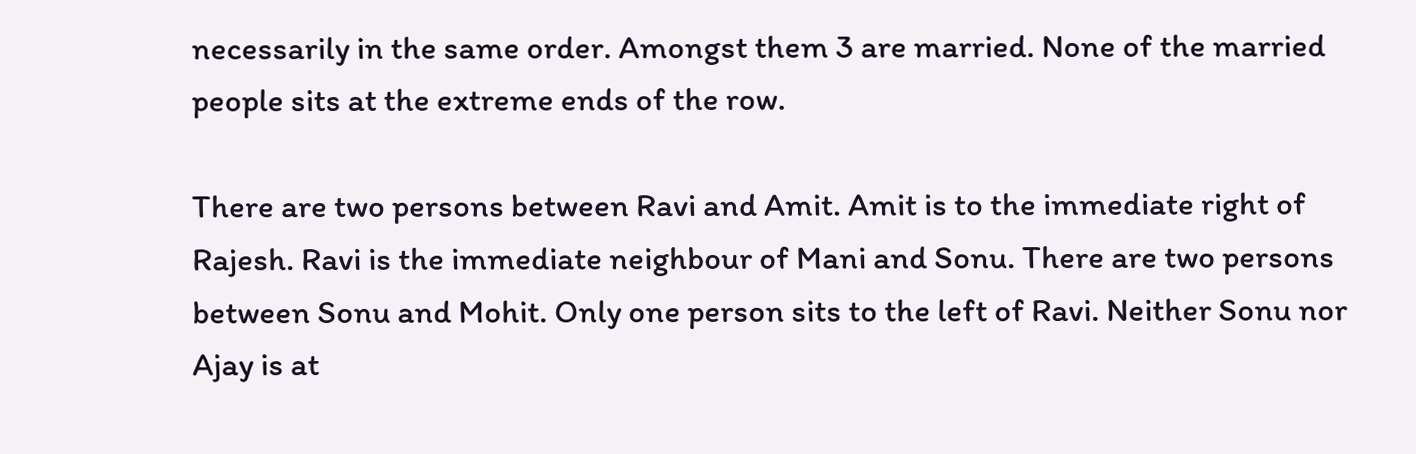necessarily in the same order. Amongst them 3 are married. None of the married people sits at the extreme ends of the row.

There are two persons between Ravi and Amit. Amit is to the immediate right of Rajesh. Ravi is the immediate neighbour of Mani and Sonu. There are two persons between Sonu and Mohit. Only one person sits to the left of Ravi. Neither Sonu nor Ajay is at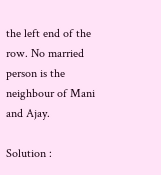the left end of the row. No married person is the neighbour of Mani and Ajay.

Solution :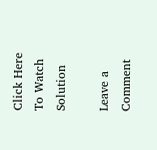Click Here To Watch Solution

Leave a Comment